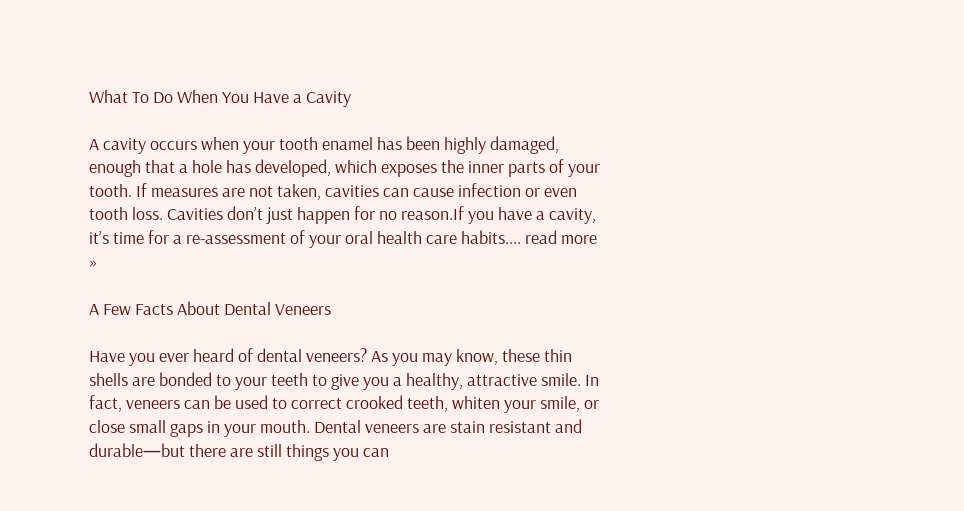What To Do When You Have a Cavity

A cavity occurs when your tooth enamel has been highly damaged, enough that a hole has developed, which exposes the inner parts of your tooth. If measures are not taken, cavities can cause infection or even tooth loss. Cavities don’t just happen for no reason.If you have a cavity, it’s time for a re-assessment of your oral health care habits.... read more »

A Few Facts About Dental Veneers

Have you ever heard of dental veneers? As you may know, these thin shells are bonded to your teeth to give you a healthy, attractive smile. In fact, veneers can be used to correct crooked teeth, whiten your smile, or close small gaps in your mouth. Dental veneers are stain resistant and durable—but there are still things you can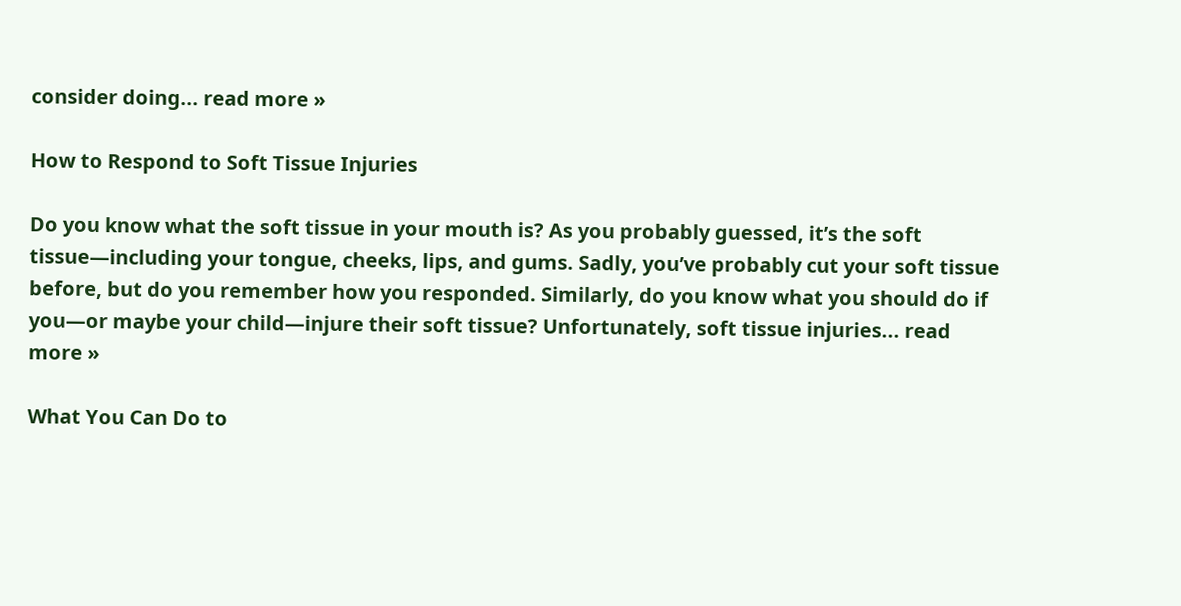consider doing... read more »

How to Respond to Soft Tissue Injuries

Do you know what the soft tissue in your mouth is? As you probably guessed, it’s the soft tissue—including your tongue, cheeks, lips, and gums. Sadly, you’ve probably cut your soft tissue before, but do you remember how you responded. Similarly, do you know what you should do if you—or maybe your child—injure their soft tissue? Unfortunately, soft tissue injuries... read more »

What You Can Do to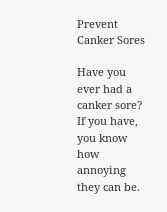Prevent Canker Sores

Have you ever had a canker sore? If you have, you know how annoying they can be.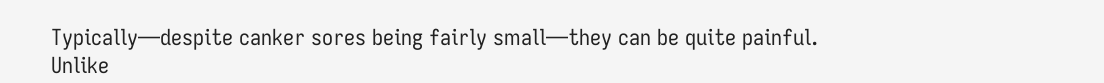Typically—despite canker sores being fairly small—they can be quite painful. Unlike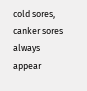cold sores, canker sores always appear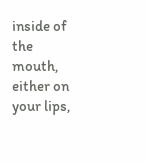inside of the mouth, either on your lips,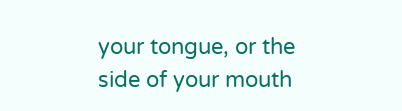your tongue, or the side of your mouth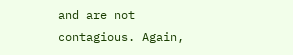and are not contagious. Again,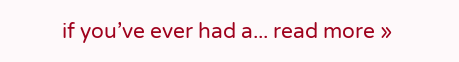if you’ve ever had a... read more »